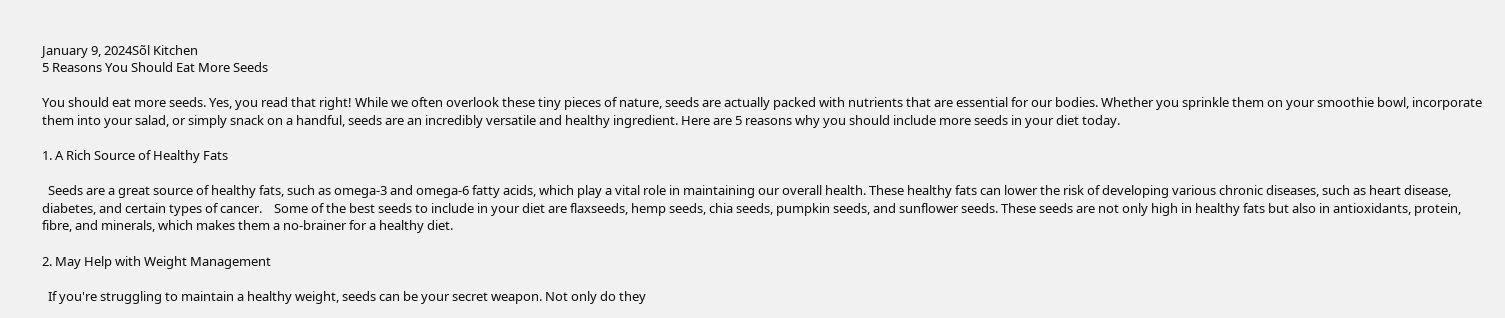January 9, 2024Sõl Kitchen
5 Reasons You Should Eat More Seeds

You should eat more seeds. Yes, you read that right! While we often overlook these tiny pieces of nature, seeds are actually packed with nutrients that are essential for our bodies. Whether you sprinkle them on your smoothie bowl, incorporate them into your salad, or simply snack on a handful, seeds are an incredibly versatile and healthy ingredient. Here are 5 reasons why you should include more seeds in your diet today.

1. A Rich Source of Healthy Fats

  Seeds are a great source of healthy fats, such as omega-3 and omega-6 fatty acids, which play a vital role in maintaining our overall health. These healthy fats can lower the risk of developing various chronic diseases, such as heart disease, diabetes, and certain types of cancer.    Some of the best seeds to include in your diet are flaxseeds, hemp seeds, chia seeds, pumpkin seeds, and sunflower seeds. These seeds are not only high in healthy fats but also in antioxidants, protein, fibre, and minerals, which makes them a no-brainer for a healthy diet.

2. May Help with Weight Management

  If you're struggling to maintain a healthy weight, seeds can be your secret weapon. Not only do they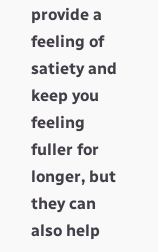provide a feeling of satiety and keep you feeling fuller for longer, but they can also help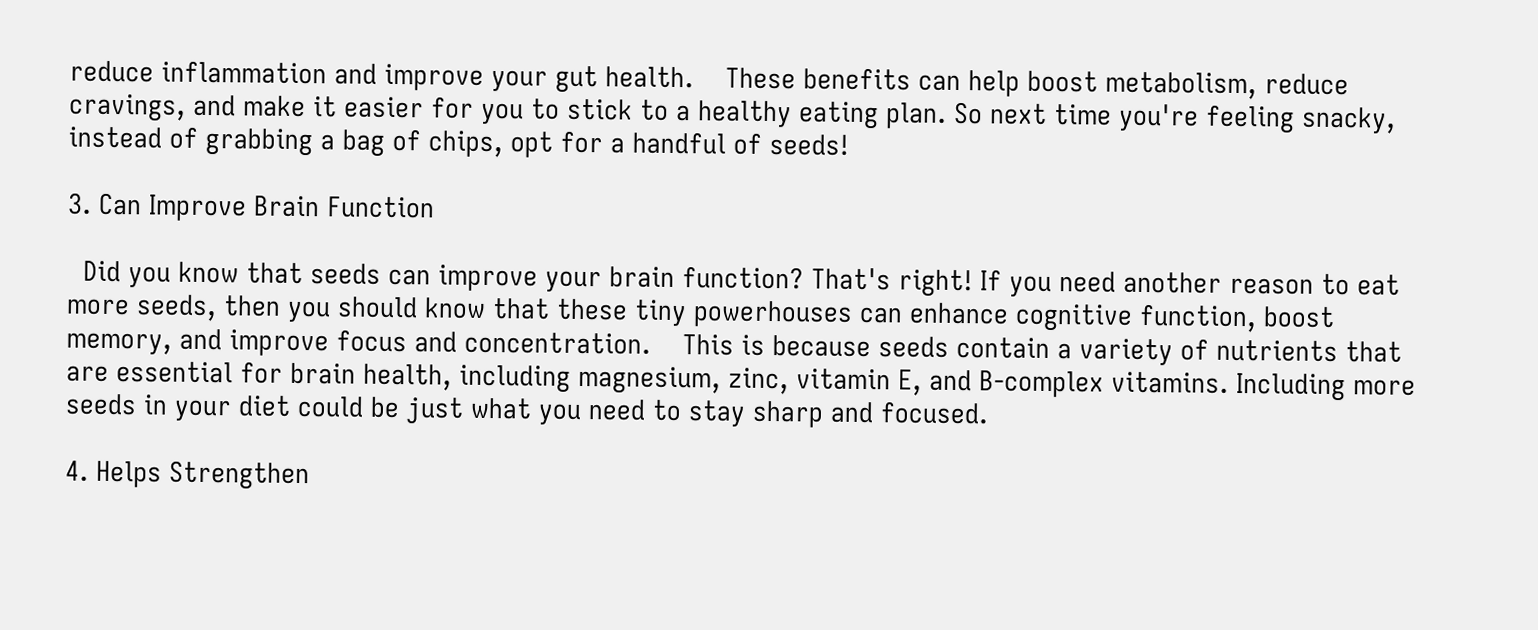reduce inflammation and improve your gut health.    These benefits can help boost metabolism, reduce cravings, and make it easier for you to stick to a healthy eating plan. So next time you're feeling snacky, instead of grabbing a bag of chips, opt for a handful of seeds!

3. Can Improve Brain Function

  Did you know that seeds can improve your brain function? That's right! If you need another reason to eat more seeds, then you should know that these tiny powerhouses can enhance cognitive function, boost memory, and improve focus and concentration.    This is because seeds contain a variety of nutrients that are essential for brain health, including magnesium, zinc, vitamin E, and B-complex vitamins. Including more seeds in your diet could be just what you need to stay sharp and focused.

4. Helps Strengthen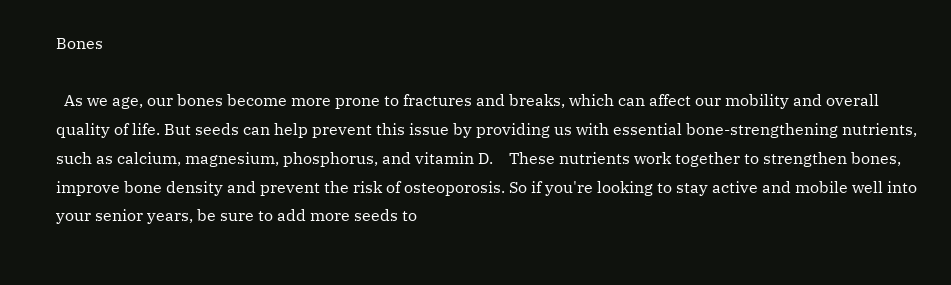Bones

  As we age, our bones become more prone to fractures and breaks, which can affect our mobility and overall quality of life. But seeds can help prevent this issue by providing us with essential bone-strengthening nutrients, such as calcium, magnesium, phosphorus, and vitamin D.    These nutrients work together to strengthen bones, improve bone density and prevent the risk of osteoporosis. So if you're looking to stay active and mobile well into your senior years, be sure to add more seeds to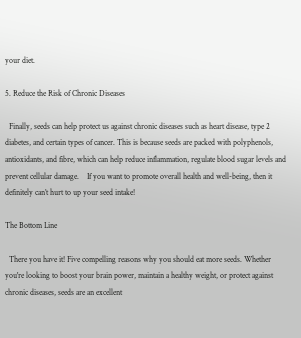your diet.

5. Reduce the Risk of Chronic Diseases

  Finally, seeds can help protect us against chronic diseases such as heart disease, type 2 diabetes, and certain types of cancer. This is because seeds are packed with polyphenols, antioxidants, and fibre, which can help reduce inflammation, regulate blood sugar levels and prevent cellular damage.    If you want to promote overall health and well-being, then it definitely can’t hurt to up your seed intake!

The Bottom Line

  There you have it! Five compelling reasons why you should eat more seeds. Whether you're looking to boost your brain power, maintain a healthy weight, or protect against chronic diseases, seeds are an excellent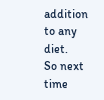addition to any diet.    So next time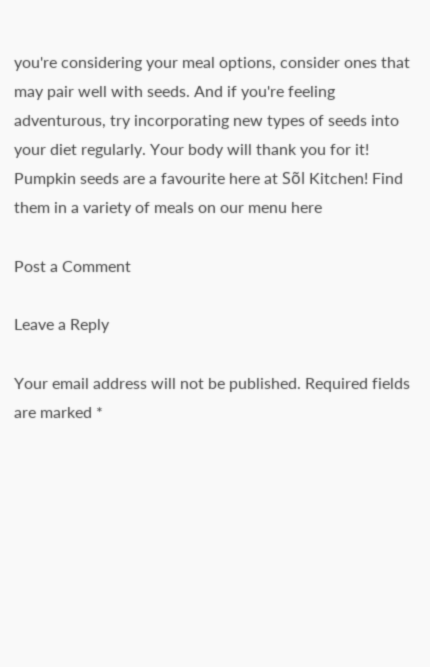you're considering your meal options, consider ones that may pair well with seeds. And if you're feeling adventurous, try incorporating new types of seeds into your diet regularly. Your body will thank you for it!   Pumpkin seeds are a favourite here at Sõl Kitchen! Find them in a variety of meals on our menu here

Post a Comment

Leave a Reply

Your email address will not be published. Required fields are marked *